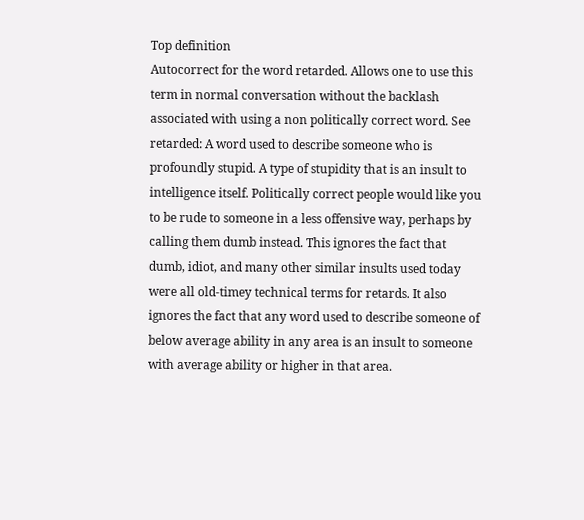Top definition
Autocorrect for the word retarded. Allows one to use this term in normal conversation without the backlash associated with using a non politically correct word. See retarded: A word used to describe someone who is profoundly stupid. A type of stupidity that is an insult to intelligence itself. Politically correct people would like you to be rude to someone in a less offensive way, perhaps by calling them dumb instead. This ignores the fact that dumb, idiot, and many other similar insults used today were all old-timey technical terms for retards. It also ignores the fact that any word used to describe someone of below average ability in any area is an insult to someone with average ability or higher in that area.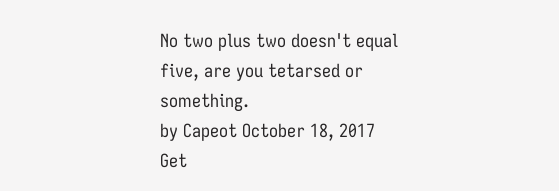No two plus two doesn't equal five, are you tetarsed or something.
by Capeot October 18, 2017
Get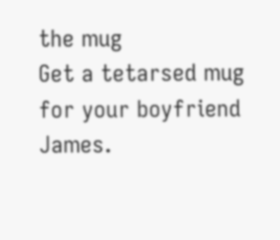the mug
Get a tetarsed mug for your boyfriend James.